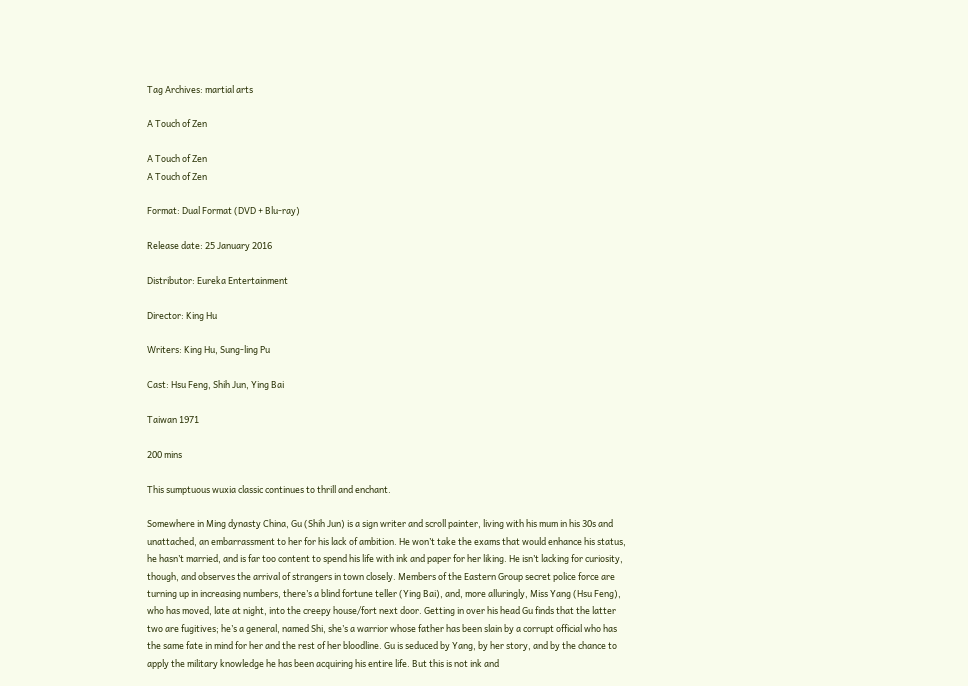Tag Archives: martial arts

A Touch of Zen

A Touch of Zen
A Touch of Zen

Format: Dual Format (DVD + Blu-ray)

Release date: 25 January 2016

Distributor: Eureka Entertainment

Director: King Hu

Writers: King Hu, Sung-ling Pu

Cast: Hsu Feng, Shih Jun, Ying Bai

Taiwan 1971

200 mins

This sumptuous wuxia classic continues to thrill and enchant.

Somewhere in Ming dynasty China, Gu (Shih Jun) is a sign writer and scroll painter, living with his mum in his 30s and unattached, an embarrassment to her for his lack of ambition. He won’t take the exams that would enhance his status, he hasn’t married, and is far too content to spend his life with ink and paper for her liking. He isn’t lacking for curiosity, though, and observes the arrival of strangers in town closely. Members of the Eastern Group secret police force are turning up in increasing numbers, there’s a blind fortune teller (Ying Bai), and, more alluringly, Miss Yang (Hsu Feng), who has moved, late at night, into the creepy house/fort next door. Getting in over his head Gu finds that the latter two are fugitives; he’s a general, named Shi, she’s a warrior whose father has been slain by a corrupt official who has the same fate in mind for her and the rest of her bloodline. Gu is seduced by Yang, by her story, and by the chance to apply the military knowledge he has been acquiring his entire life. But this is not ink and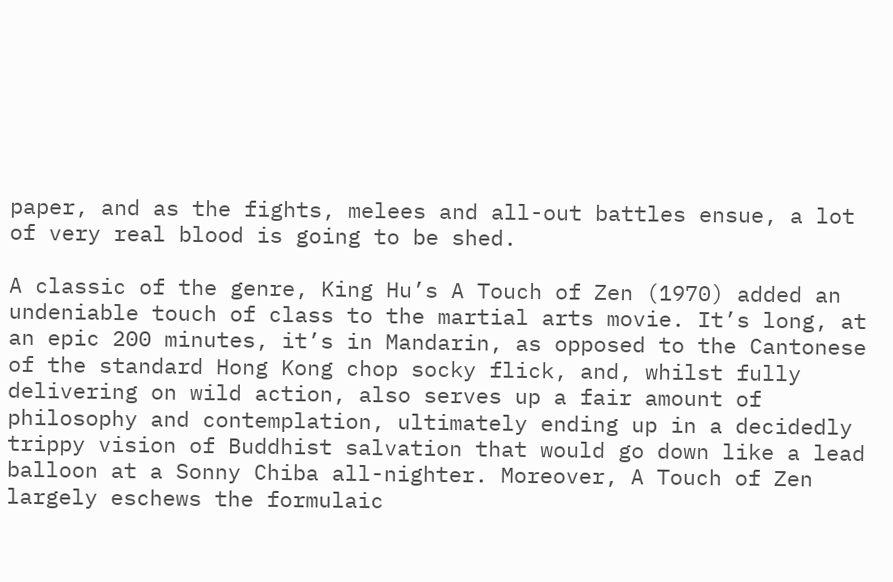paper, and as the fights, melees and all-out battles ensue, a lot of very real blood is going to be shed.

A classic of the genre, King Hu’s A Touch of Zen (1970) added an undeniable touch of class to the martial arts movie. It’s long, at an epic 200 minutes, it’s in Mandarin, as opposed to the Cantonese of the standard Hong Kong chop socky flick, and, whilst fully delivering on wild action, also serves up a fair amount of philosophy and contemplation, ultimately ending up in a decidedly trippy vision of Buddhist salvation that would go down like a lead balloon at a Sonny Chiba all-nighter. Moreover, A Touch of Zen largely eschews the formulaic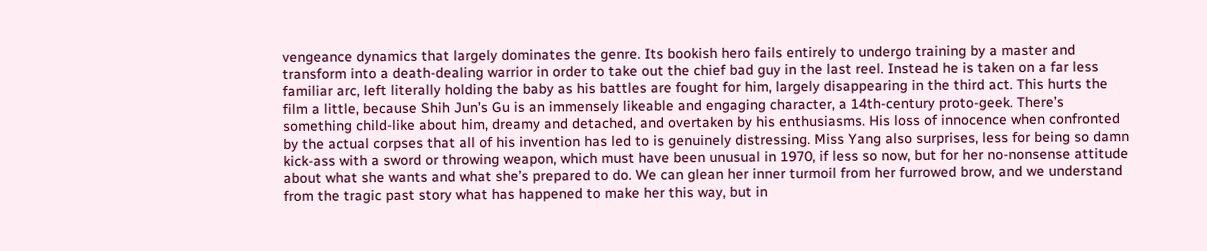vengeance dynamics that largely dominates the genre. Its bookish hero fails entirely to undergo training by a master and transform into a death-dealing warrior in order to take out the chief bad guy in the last reel. Instead he is taken on a far less familiar arc, left literally holding the baby as his battles are fought for him, largely disappearing in the third act. This hurts the film a little, because Shih Jun’s Gu is an immensely likeable and engaging character, a 14th-century proto-geek. There’s something child-like about him, dreamy and detached, and overtaken by his enthusiasms. His loss of innocence when confronted by the actual corpses that all of his invention has led to is genuinely distressing. Miss Yang also surprises, less for being so damn kick-ass with a sword or throwing weapon, which must have been unusual in 1970, if less so now, but for her no-nonsense attitude about what she wants and what she’s prepared to do. We can glean her inner turmoil from her furrowed brow, and we understand from the tragic past story what has happened to make her this way, but in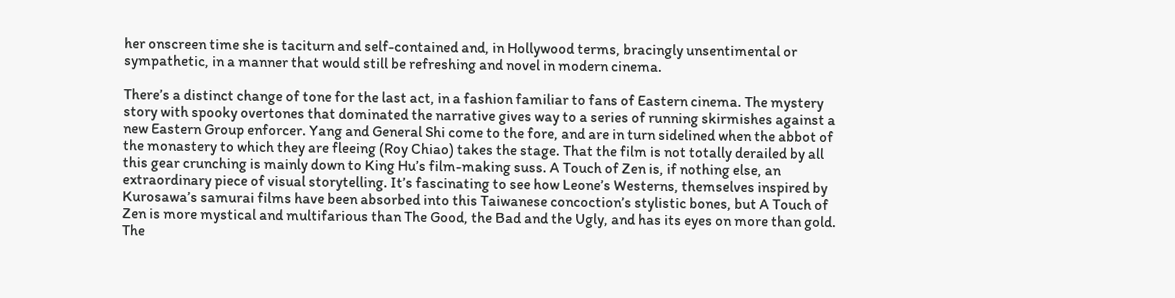her onscreen time she is taciturn and self-contained and, in Hollywood terms, bracingly unsentimental or sympathetic, in a manner that would still be refreshing and novel in modern cinema.

There’s a distinct change of tone for the last act, in a fashion familiar to fans of Eastern cinema. The mystery story with spooky overtones that dominated the narrative gives way to a series of running skirmishes against a new Eastern Group enforcer. Yang and General Shi come to the fore, and are in turn sidelined when the abbot of the monastery to which they are fleeing (Roy Chiao) takes the stage. That the film is not totally derailed by all this gear crunching is mainly down to King Hu’s film-making suss. A Touch of Zen is, if nothing else, an extraordinary piece of visual storytelling. It’s fascinating to see how Leone’s Westerns, themselves inspired by Kurosawa’s samurai films have been absorbed into this Taiwanese concoction’s stylistic bones, but A Touch of Zen is more mystical and multifarious than The Good, the Bad and the Ugly, and has its eyes on more than gold. The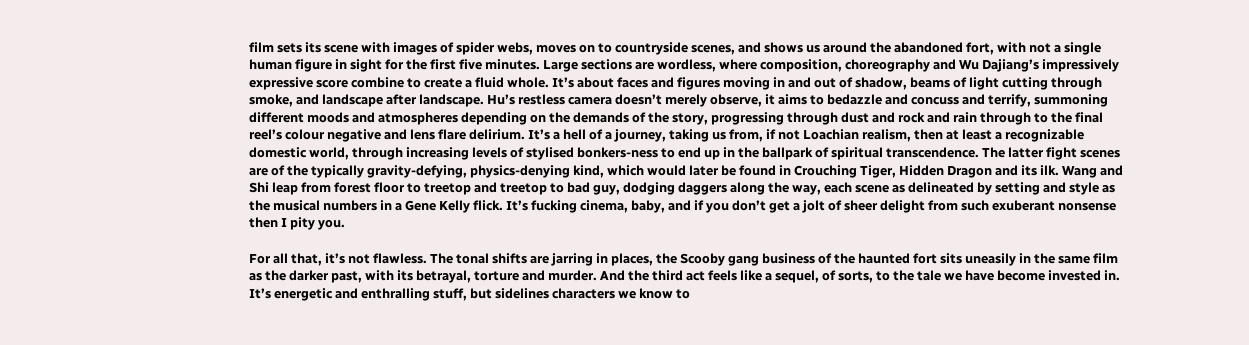film sets its scene with images of spider webs, moves on to countryside scenes, and shows us around the abandoned fort, with not a single human figure in sight for the first five minutes. Large sections are wordless, where composition, choreography and Wu Dajiang’s impressively expressive score combine to create a fluid whole. It’s about faces and figures moving in and out of shadow, beams of light cutting through smoke, and landscape after landscape. Hu’s restless camera doesn’t merely observe, it aims to bedazzle and concuss and terrify, summoning different moods and atmospheres depending on the demands of the story, progressing through dust and rock and rain through to the final reel’s colour negative and lens flare delirium. It’s a hell of a journey, taking us from, if not Loachian realism, then at least a recognizable domestic world, through increasing levels of stylised bonkers-ness to end up in the ballpark of spiritual transcendence. The latter fight scenes are of the typically gravity-defying, physics-denying kind, which would later be found in Crouching Tiger, Hidden Dragon and its ilk. Wang and Shi leap from forest floor to treetop and treetop to bad guy, dodging daggers along the way, each scene as delineated by setting and style as the musical numbers in a Gene Kelly flick. It’s fucking cinema, baby, and if you don’t get a jolt of sheer delight from such exuberant nonsense then I pity you.

For all that, it’s not flawless. The tonal shifts are jarring in places, the Scooby gang business of the haunted fort sits uneasily in the same film as the darker past, with its betrayal, torture and murder. And the third act feels like a sequel, of sorts, to the tale we have become invested in. It’s energetic and enthralling stuff, but sidelines characters we know to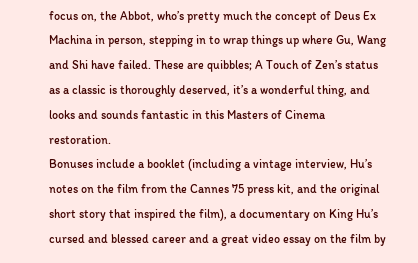focus on, the Abbot, who’s pretty much the concept of Deus Ex Machina in person, stepping in to wrap things up where Gu, Wang and Shi have failed. These are quibbles; A Touch of Zen’s status as a classic is thoroughly deserved, it’s a wonderful thing, and looks and sounds fantastic in this Masters of Cinema restoration.
Bonuses include a booklet (including a vintage interview, Hu’s notes on the film from the Cannes 75 press kit, and the original short story that inspired the film), a documentary on King Hu’s cursed and blessed career and a great video essay on the film by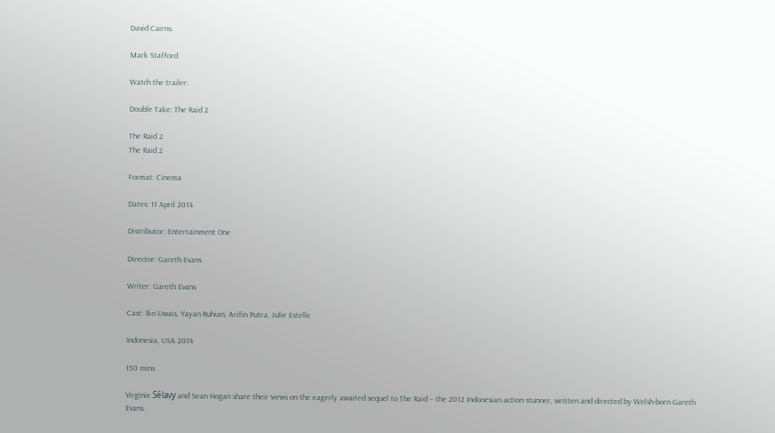David Cairns.

Mark Stafford

Watch the trailer:

Double Take: The Raid 2

The Raid 2
The Raid 2

Format: Cinema

Dates: 11 April 2014

Distributor: Entertainment One

Director: Gareth Evans

Writer: Gareth Evans

Cast: Iko Uwais, Yayan Ruhian, Arifin Putra, Julie Estelle

Indonesia, USA 2014

150 mins

Virginie Sélavy and Sean Hogan share their views on the eagerly awaited sequel to The Raid – the 2012 Indonesian action stunner, written and directed by Welsh-born Gareth Evans.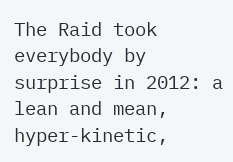The Raid took everybody by surprise in 2012: a lean and mean, hyper-kinetic,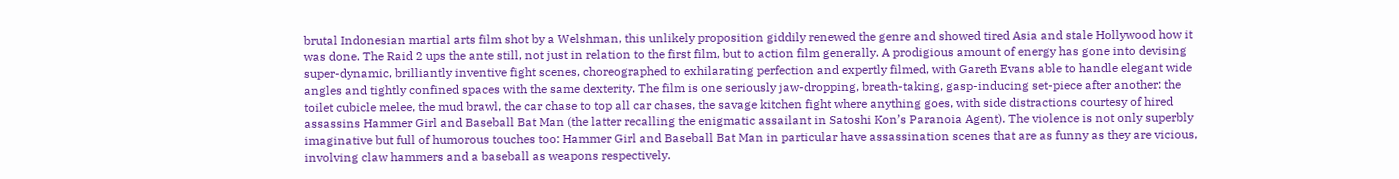brutal Indonesian martial arts film shot by a Welshman, this unlikely proposition giddily renewed the genre and showed tired Asia and stale Hollywood how it was done. The Raid 2 ups the ante still, not just in relation to the first film, but to action film generally. A prodigious amount of energy has gone into devising super-dynamic, brilliantly inventive fight scenes, choreographed to exhilarating perfection and expertly filmed, with Gareth Evans able to handle elegant wide angles and tightly confined spaces with the same dexterity. The film is one seriously jaw-dropping, breath-taking, gasp-inducing set-piece after another: the toilet cubicle melee, the mud brawl, the car chase to top all car chases, the savage kitchen fight where anything goes, with side distractions courtesy of hired assassins Hammer Girl and Baseball Bat Man (the latter recalling the enigmatic assailant in Satoshi Kon’s Paranoia Agent). The violence is not only superbly imaginative but full of humorous touches too: Hammer Girl and Baseball Bat Man in particular have assassination scenes that are as funny as they are vicious, involving claw hammers and a baseball as weapons respectively.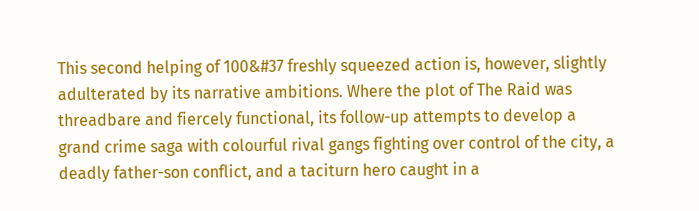This second helping of 100&#37 freshly squeezed action is, however, slightly adulterated by its narrative ambitions. Where the plot of The Raid was threadbare and fiercely functional, its follow-up attempts to develop a grand crime saga with colourful rival gangs fighting over control of the city, a deadly father-son conflict, and a taciturn hero caught in a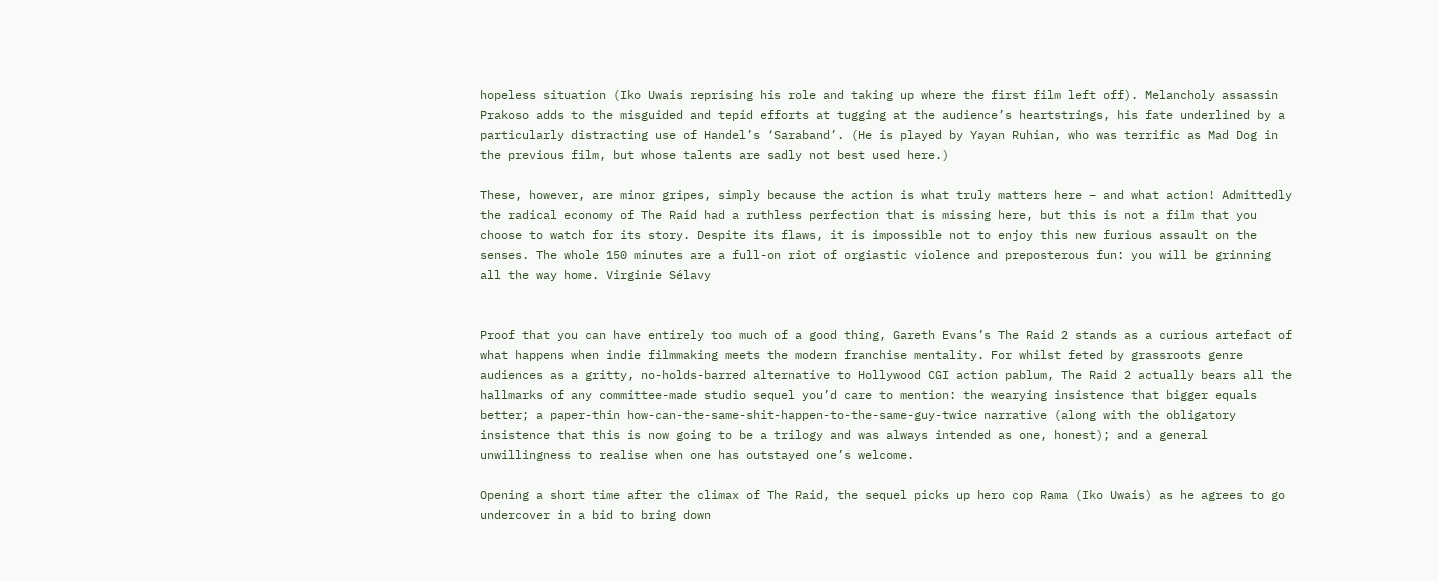hopeless situation (Iko Uwais reprising his role and taking up where the first film left off). Melancholy assassin Prakoso adds to the misguided and tepid efforts at tugging at the audience’s heartstrings, his fate underlined by a particularly distracting use of Handel’s ‘Saraband’. (He is played by Yayan Ruhian, who was terrific as Mad Dog in the previous film, but whose talents are sadly not best used here.)

These, however, are minor gripes, simply because the action is what truly matters here – and what action! Admittedly the radical economy of The Raid had a ruthless perfection that is missing here, but this is not a film that you choose to watch for its story. Despite its flaws, it is impossible not to enjoy this new furious assault on the senses. The whole 150 minutes are a full-on riot of orgiastic violence and preposterous fun: you will be grinning all the way home. Virginie Sélavy


Proof that you can have entirely too much of a good thing, Gareth Evans’s The Raid 2 stands as a curious artefact of what happens when indie filmmaking meets the modern franchise mentality. For whilst feted by grassroots genre audiences as a gritty, no-holds-barred alternative to Hollywood CGI action pablum, The Raid 2 actually bears all the hallmarks of any committee-made studio sequel you’d care to mention: the wearying insistence that bigger equals better; a paper-thin how-can-the-same-shit-happen-to-the-same-guy-twice narrative (along with the obligatory insistence that this is now going to be a trilogy and was always intended as one, honest); and a general unwillingness to realise when one has outstayed one’s welcome.

Opening a short time after the climax of The Raid, the sequel picks up hero cop Rama (Iko Uwais) as he agrees to go undercover in a bid to bring down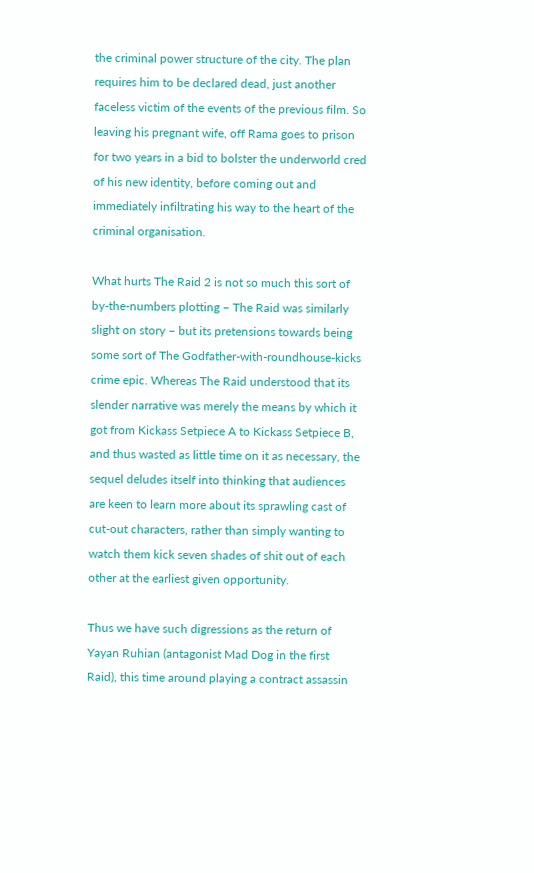the criminal power structure of the city. The plan requires him to be declared dead, just another faceless victim of the events of the previous film. So leaving his pregnant wife, off Rama goes to prison for two years in a bid to bolster the underworld cred of his new identity, before coming out and immediately infiltrating his way to the heart of the criminal organisation.

What hurts The Raid 2 is not so much this sort of by-the-numbers plotting – The Raid was similarly slight on story – but its pretensions towards being some sort of The Godfather-with-roundhouse-kicks crime epic. Whereas The Raid understood that its slender narrative was merely the means by which it got from Kickass Setpiece A to Kickass Setpiece B, and thus wasted as little time on it as necessary, the sequel deludes itself into thinking that audiences are keen to learn more about its sprawling cast of cut-out characters, rather than simply wanting to watch them kick seven shades of shit out of each other at the earliest given opportunity.

Thus we have such digressions as the return of Yayan Ruhian (antagonist Mad Dog in the first Raid), this time around playing a contract assassin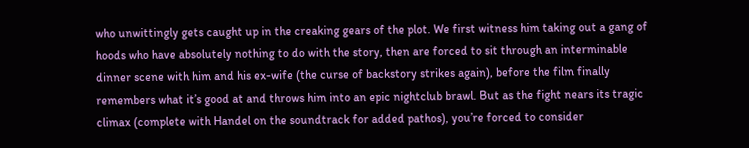who unwittingly gets caught up in the creaking gears of the plot. We first witness him taking out a gang of hoods who have absolutely nothing to do with the story, then are forced to sit through an interminable dinner scene with him and his ex-wife (the curse of backstory strikes again), before the film finally remembers what it’s good at and throws him into an epic nightclub brawl. But as the fight nears its tragic climax (complete with Handel on the soundtrack for added pathos), you’re forced to consider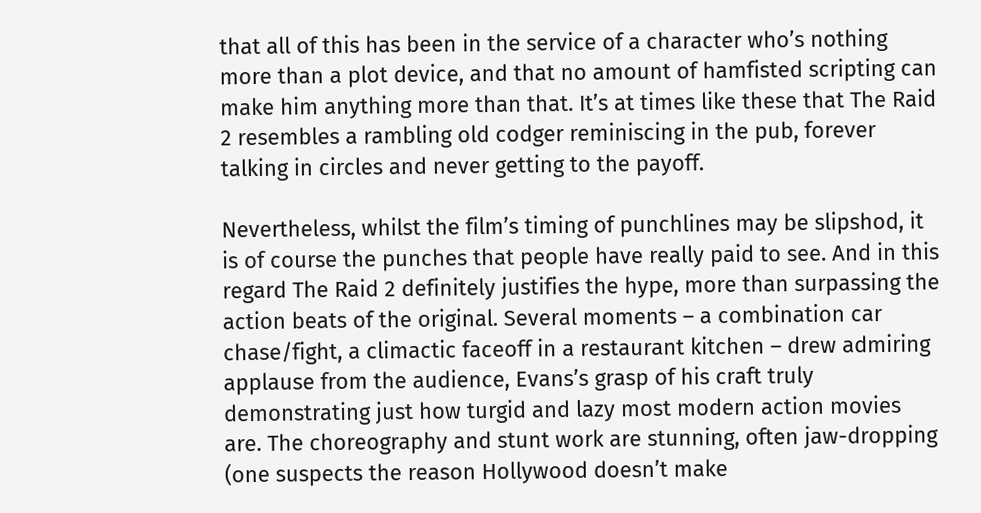that all of this has been in the service of a character who’s nothing more than a plot device, and that no amount of hamfisted scripting can make him anything more than that. It’s at times like these that The Raid 2 resembles a rambling old codger reminiscing in the pub, forever talking in circles and never getting to the payoff.

Nevertheless, whilst the film’s timing of punchlines may be slipshod, it is of course the punches that people have really paid to see. And in this regard The Raid 2 definitely justifies the hype, more than surpassing the action beats of the original. Several moments – a combination car chase/fight, a climactic faceoff in a restaurant kitchen – drew admiring applause from the audience, Evans’s grasp of his craft truly demonstrating just how turgid and lazy most modern action movies are. The choreography and stunt work are stunning, often jaw-dropping (one suspects the reason Hollywood doesn’t make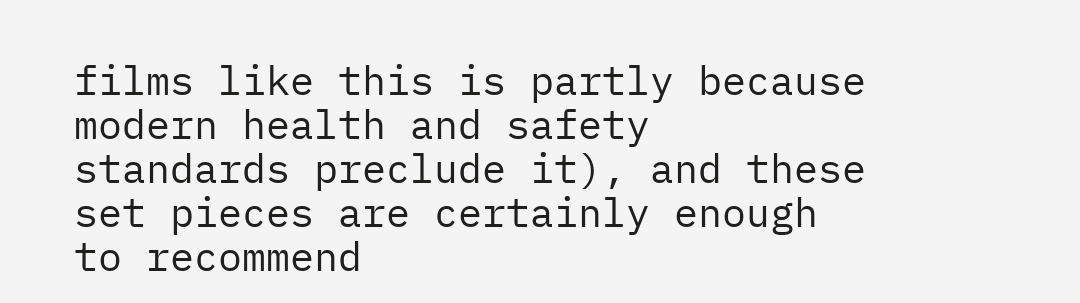films like this is partly because modern health and safety standards preclude it), and these set pieces are certainly enough to recommend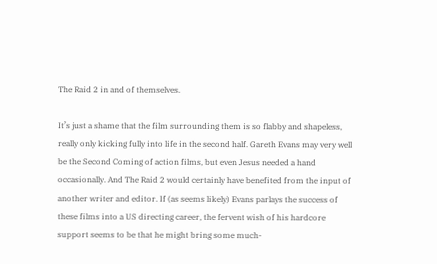The Raid 2 in and of themselves.

It’s just a shame that the film surrounding them is so flabby and shapeless, really only kicking fully into life in the second half. Gareth Evans may very well be the Second Coming of action films, but even Jesus needed a hand occasionally. And The Raid 2 would certainly have benefited from the input of another writer and editor. If (as seems likely) Evans parlays the success of these films into a US directing career, the fervent wish of his hardcore support seems to be that he might bring some much-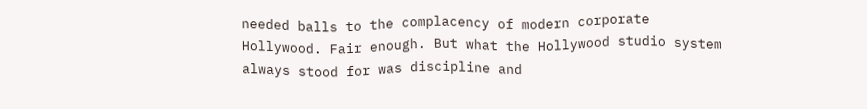needed balls to the complacency of modern corporate Hollywood. Fair enough. But what the Hollywood studio system always stood for was discipline and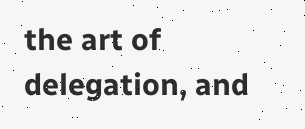the art of delegation, and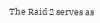The Raid 2 serves as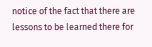notice of the fact that there are lessons to be learned there for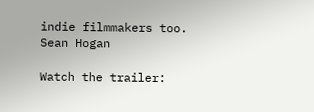indie filmmakers too. Sean Hogan

Watch the trailer: